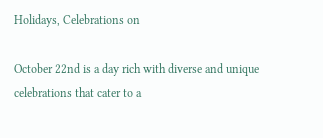Holidays, Celebrations on

October 22nd is a day rich with diverse and unique celebrations that cater to a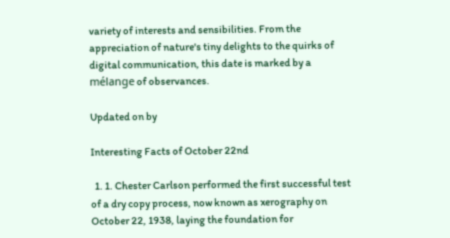variety of interests and sensibilities. From the appreciation of nature's tiny delights to the quirks of digital communication, this date is marked by a mélange of observances.

Updated on by

Interesting Facts of October 22nd

  1. 1. Chester Carlson performed the first successful test of a dry copy process, now known as xerography on October 22, 1938, laying the foundation for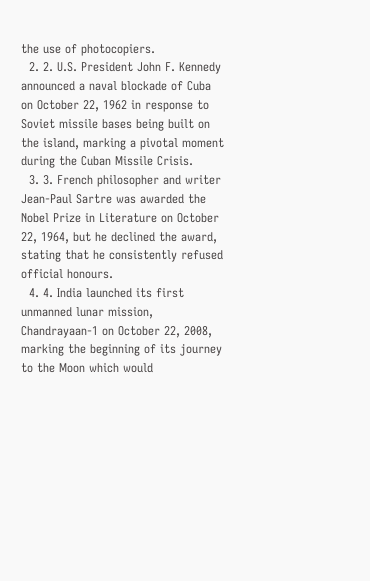the use of photocopiers.
  2. 2. U.S. President John F. Kennedy announced a naval blockade of Cuba on October 22, 1962 in response to Soviet missile bases being built on the island, marking a pivotal moment during the Cuban Missile Crisis.
  3. 3. French philosopher and writer Jean-Paul Sartre was awarded the Nobel Prize in Literature on October 22, 1964, but he declined the award, stating that he consistently refused official honours.
  4. 4. India launched its first unmanned lunar mission, Chandrayaan-1 on October 22, 2008, marking the beginning of its journey to the Moon which would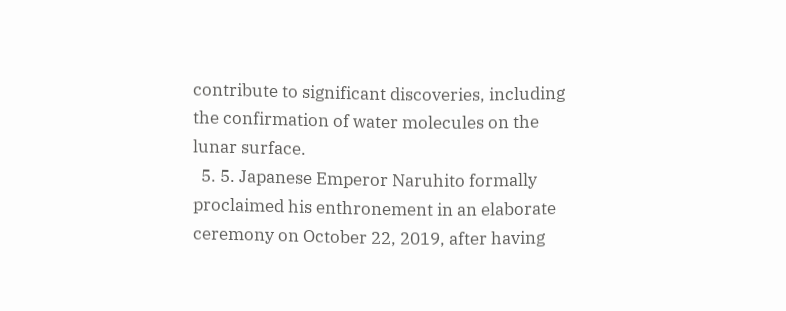contribute to significant discoveries, including the confirmation of water molecules on the lunar surface.
  5. 5. Japanese Emperor Naruhito formally proclaimed his enthronement in an elaborate ceremony on October 22, 2019, after having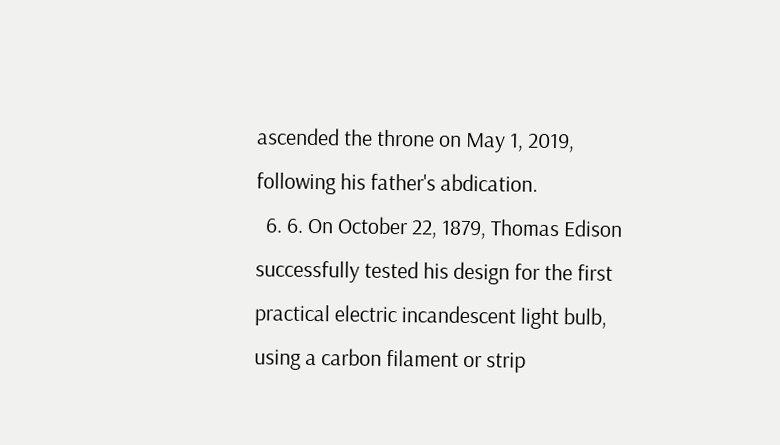ascended the throne on May 1, 2019, following his father's abdication.
  6. 6. On October 22, 1879, Thomas Edison successfully tested his design for the first practical electric incandescent light bulb, using a carbon filament or strip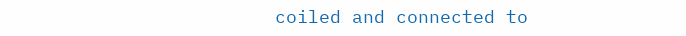coiled and connected to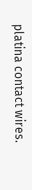platina contact wires.